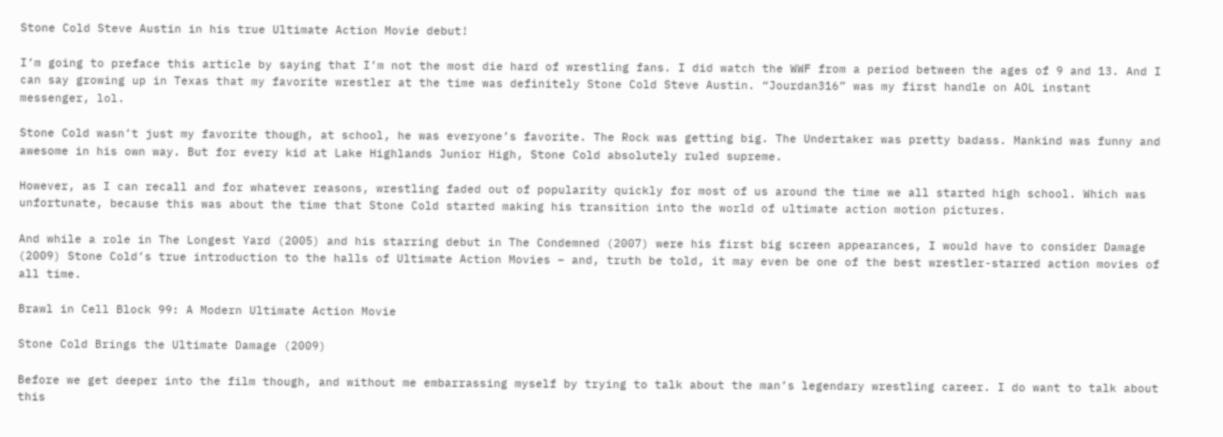Stone Cold Steve Austin in his true Ultimate Action Movie debut!

I’m going to preface this article by saying that I’m not the most die hard of wrestling fans. I did watch the WWF from a period between the ages of 9 and 13. And I can say growing up in Texas that my favorite wrestler at the time was definitely Stone Cold Steve Austin. “Jourdan316” was my first handle on AOL instant messenger, lol.

Stone Cold wasn’t just my favorite though, at school, he was everyone’s favorite. The Rock was getting big. The Undertaker was pretty badass. Mankind was funny and awesome in his own way. But for every kid at Lake Highlands Junior High, Stone Cold absolutely ruled supreme.

However, as I can recall and for whatever reasons, wrestling faded out of popularity quickly for most of us around the time we all started high school. Which was unfortunate, because this was about the time that Stone Cold started making his transition into the world of ultimate action motion pictures.

And while a role in The Longest Yard (2005) and his starring debut in The Condemned (2007) were his first big screen appearances, I would have to consider Damage (2009) Stone Cold’s true introduction to the halls of Ultimate Action Movies – and, truth be told, it may even be one of the best wrestler-starred action movies of all time.

Brawl in Cell Block 99: A Modern Ultimate Action Movie

Stone Cold Brings the Ultimate Damage (2009)

Before we get deeper into the film though, and without me embarrassing myself by trying to talk about the man’s legendary wrestling career. I do want to talk about this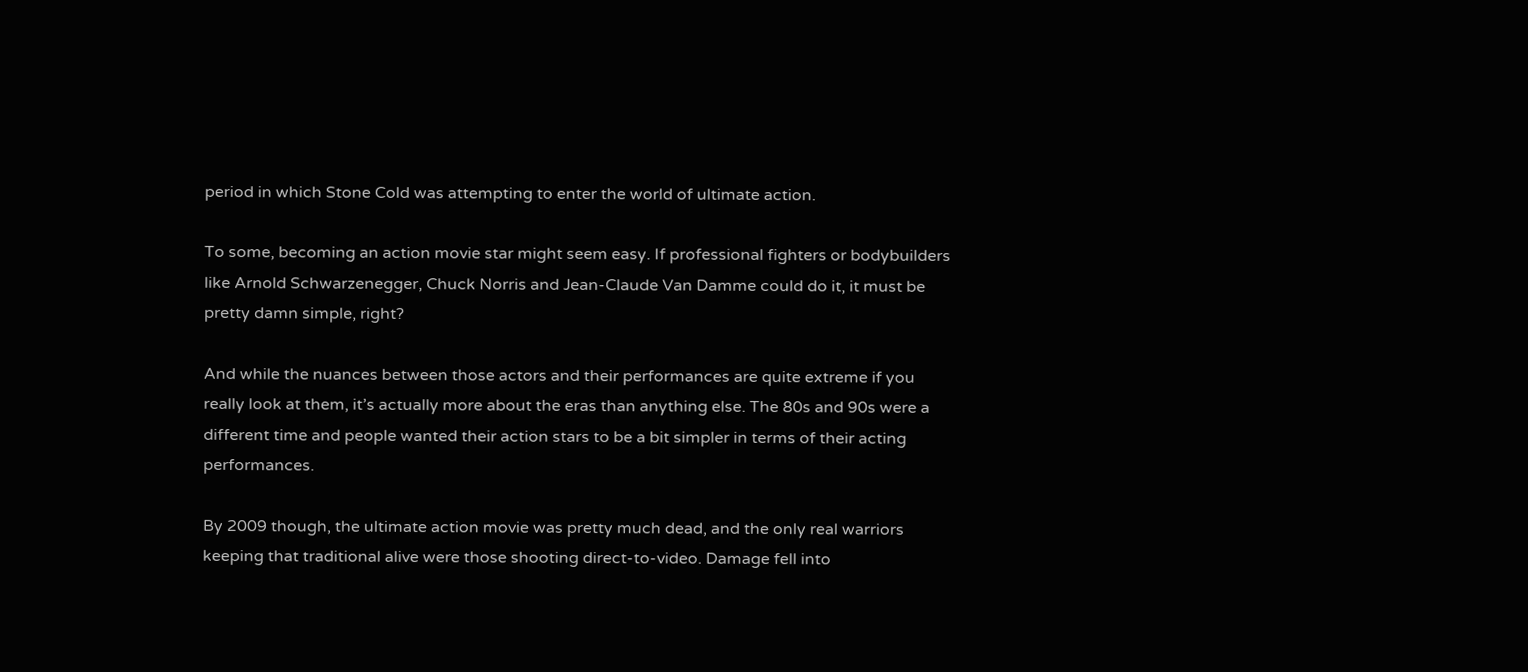period in which Stone Cold was attempting to enter the world of ultimate action.

To some, becoming an action movie star might seem easy. If professional fighters or bodybuilders like Arnold Schwarzenegger, Chuck Norris and Jean-Claude Van Damme could do it, it must be pretty damn simple, right?

And while the nuances between those actors and their performances are quite extreme if you really look at them, it’s actually more about the eras than anything else. The 80s and 90s were a different time and people wanted their action stars to be a bit simpler in terms of their acting performances.

By 2009 though, the ultimate action movie was pretty much dead, and the only real warriors keeping that traditional alive were those shooting direct-to-video. Damage fell into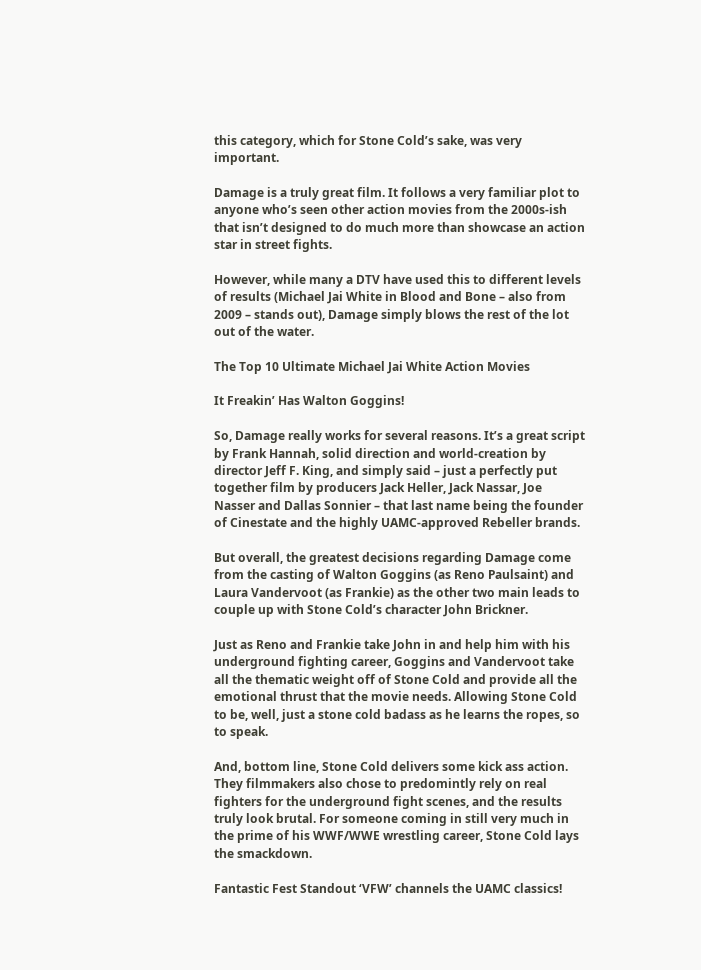this category, which for Stone Cold’s sake, was very important.

Damage is a truly great film. It follows a very familiar plot to anyone who’s seen other action movies from the 2000s-ish that isn’t designed to do much more than showcase an action star in street fights.

However, while many a DTV have used this to different levels of results (Michael Jai White in Blood and Bone – also from 2009 – stands out), Damage simply blows the rest of the lot out of the water.

The Top 10 Ultimate Michael Jai White Action Movies

It Freakin’ Has Walton Goggins!

So, Damage really works for several reasons. It’s a great script by Frank Hannah, solid direction and world-creation by director Jeff F. King, and simply said – just a perfectly put together film by producers Jack Heller, Jack Nassar, Joe Nasser and Dallas Sonnier – that last name being the founder of Cinestate and the highly UAMC-approved Rebeller brands.

But overall, the greatest decisions regarding Damage come from the casting of Walton Goggins (as Reno Paulsaint) and Laura Vandervoot (as Frankie) as the other two main leads to couple up with Stone Cold’s character John Brickner.

Just as Reno and Frankie take John in and help him with his underground fighting career, Goggins and Vandervoot take all the thematic weight off of Stone Cold and provide all the emotional thrust that the movie needs. Allowing Stone Cold to be, well, just a stone cold badass as he learns the ropes, so to speak.

And, bottom line, Stone Cold delivers some kick ass action. They filmmakers also chose to predomintly rely on real fighters for the underground fight scenes, and the results truly look brutal. For someone coming in still very much in the prime of his WWF/WWE wrestling career, Stone Cold lays the smackdown.

Fantastic Fest Standout ‘VFW’ channels the UAMC classics!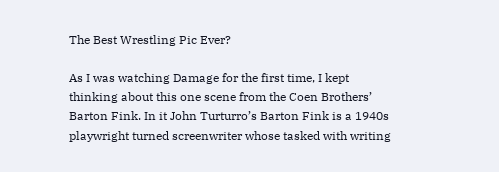The Best Wrestling Pic Ever?

As I was watching Damage for the first time, I kept thinking about this one scene from the Coen Brothers’ Barton Fink. In it John Turturro’s Barton Fink is a 1940s playwright turned screenwriter whose tasked with writing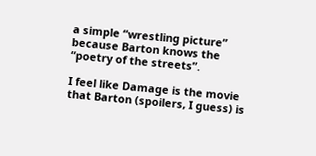a simple “wrestling picture” because Barton knows the “poetry of the streets”.

I feel like Damage is the movie that Barton (spoilers, I guess) is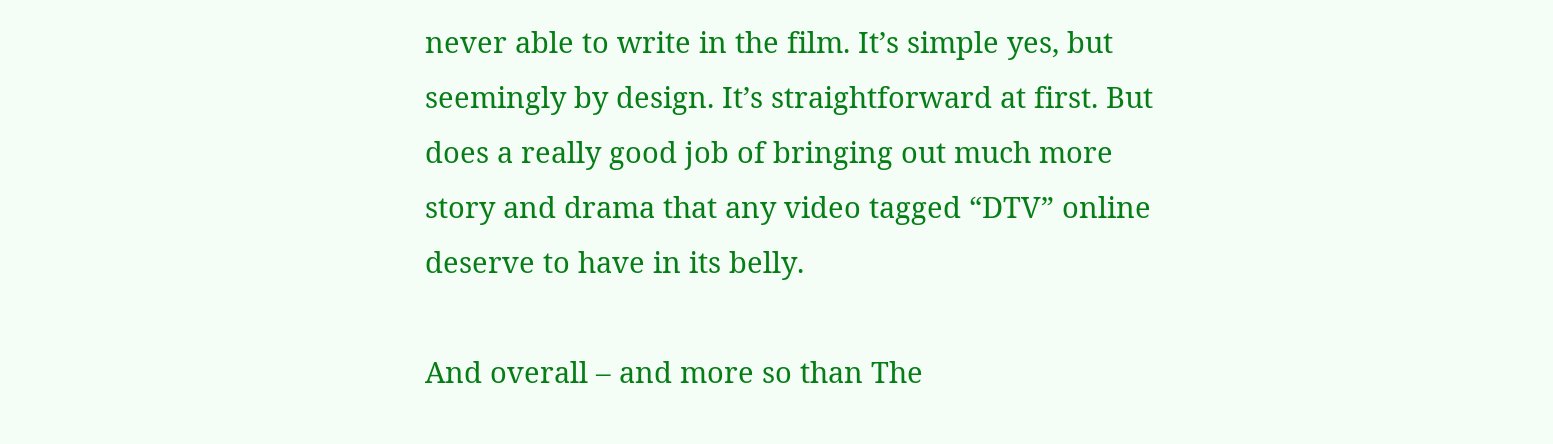never able to write in the film. It’s simple yes, but seemingly by design. It’s straightforward at first. But does a really good job of bringing out much more story and drama that any video tagged “DTV” online deserve to have in its belly.

And overall – and more so than The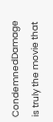CondemnedDamage is truly the movie that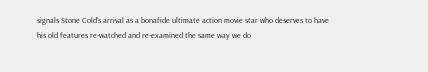signals Stone Cold’s arrival as a bonafide ultimate action movie star who deserves to have his old features re-watched and re-examined the same way we do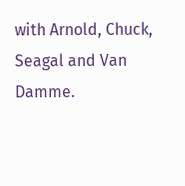with Arnold, Chuck, Seagal and Van Damme.